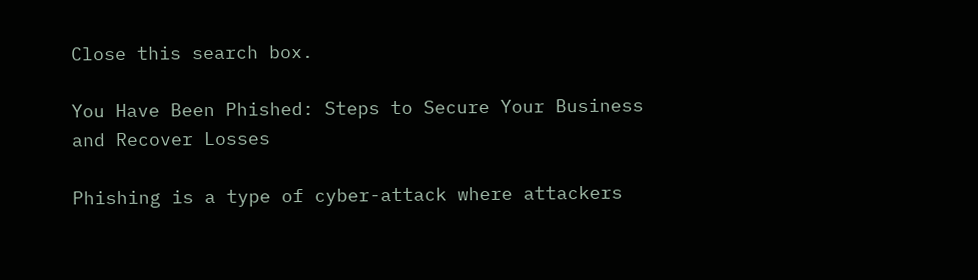Close this search box.

You Have Been Phished: Steps to Secure Your Business and Recover Losses

Phishing is a type of cyber-attack where attackers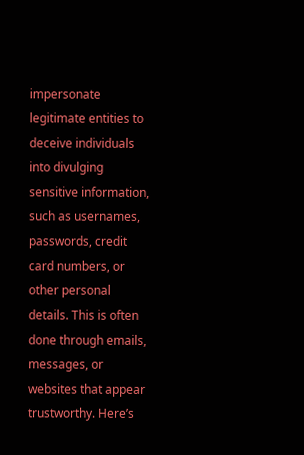impersonate legitimate entities to deceive individuals into divulging sensitive information, such as usernames, passwords, credit card numbers, or other personal details. This is often done through emails, messages, or websites that appear trustworthy. Here’s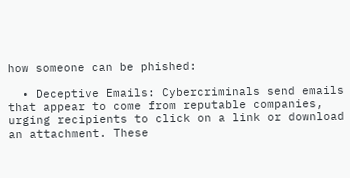how someone can be phished:

  • Deceptive Emails: Cybercriminals send emails that appear to come from reputable companies, urging recipients to click on a link or download an attachment. These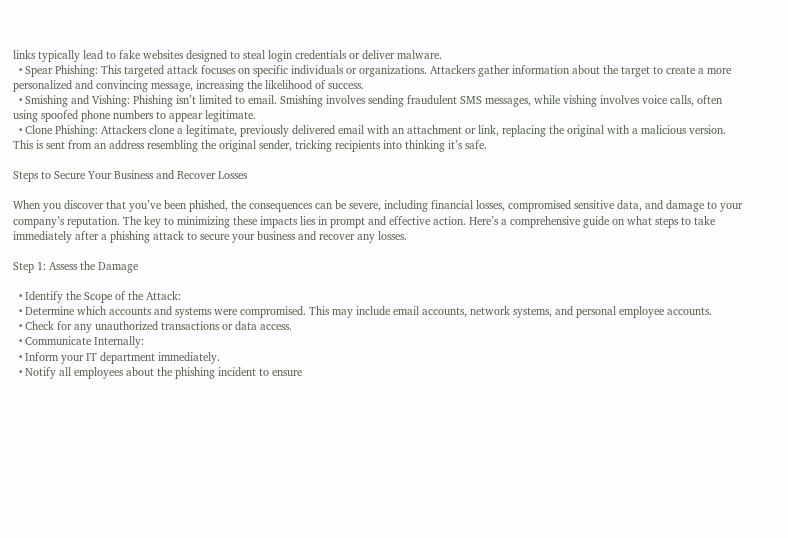links typically lead to fake websites designed to steal login credentials or deliver malware.
  • Spear Phishing: This targeted attack focuses on specific individuals or organizations. Attackers gather information about the target to create a more personalized and convincing message, increasing the likelihood of success.
  • Smishing and Vishing: Phishing isn’t limited to email. Smishing involves sending fraudulent SMS messages, while vishing involves voice calls, often using spoofed phone numbers to appear legitimate.
  • Clone Phishing: Attackers clone a legitimate, previously delivered email with an attachment or link, replacing the original with a malicious version. This is sent from an address resembling the original sender, tricking recipients into thinking it’s safe.

Steps to Secure Your Business and Recover Losses

When you discover that you’ve been phished, the consequences can be severe, including financial losses, compromised sensitive data, and damage to your company’s reputation. The key to minimizing these impacts lies in prompt and effective action. Here’s a comprehensive guide on what steps to take immediately after a phishing attack to secure your business and recover any losses.

Step 1: Assess the Damage

  • Identify the Scope of the Attack:
  • Determine which accounts and systems were compromised. This may include email accounts, network systems, and personal employee accounts.
  • Check for any unauthorized transactions or data access.
  • Communicate Internally:
  • Inform your IT department immediately.
  • Notify all employees about the phishing incident to ensure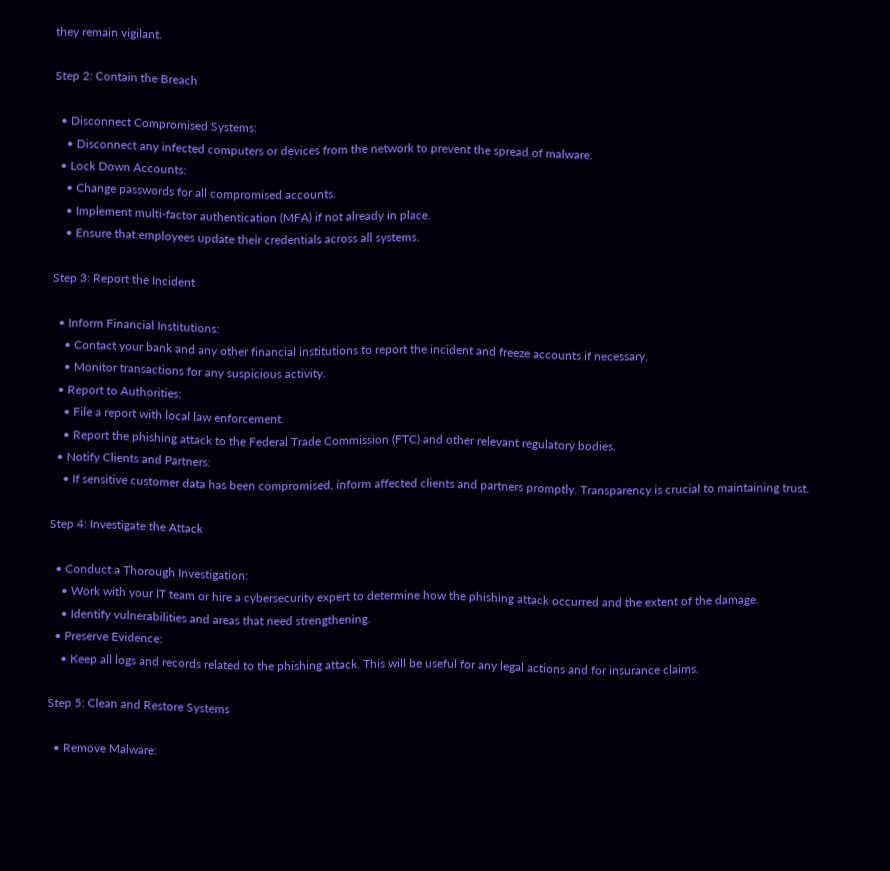they remain vigilant.

Step 2: Contain the Breach

  • Disconnect Compromised Systems:
    • Disconnect any infected computers or devices from the network to prevent the spread of malware.
  • Lock Down Accounts:
    • Change passwords for all compromised accounts.
    • Implement multi-factor authentication (MFA) if not already in place.
    • Ensure that employees update their credentials across all systems.

Step 3: Report the Incident

  • Inform Financial Institutions:
    • Contact your bank and any other financial institutions to report the incident and freeze accounts if necessary.
    • Monitor transactions for any suspicious activity.
  • Report to Authorities:
    • File a report with local law enforcement.
    • Report the phishing attack to the Federal Trade Commission (FTC) and other relevant regulatory bodies.
  • Notify Clients and Partners:
    • If sensitive customer data has been compromised, inform affected clients and partners promptly. Transparency is crucial to maintaining trust.

Step 4: Investigate the Attack

  • Conduct a Thorough Investigation:
    • Work with your IT team or hire a cybersecurity expert to determine how the phishing attack occurred and the extent of the damage.
    • Identify vulnerabilities and areas that need strengthening.
  • Preserve Evidence:
    • Keep all logs and records related to the phishing attack. This will be useful for any legal actions and for insurance claims.

Step 5: Clean and Restore Systems

  • Remove Malware: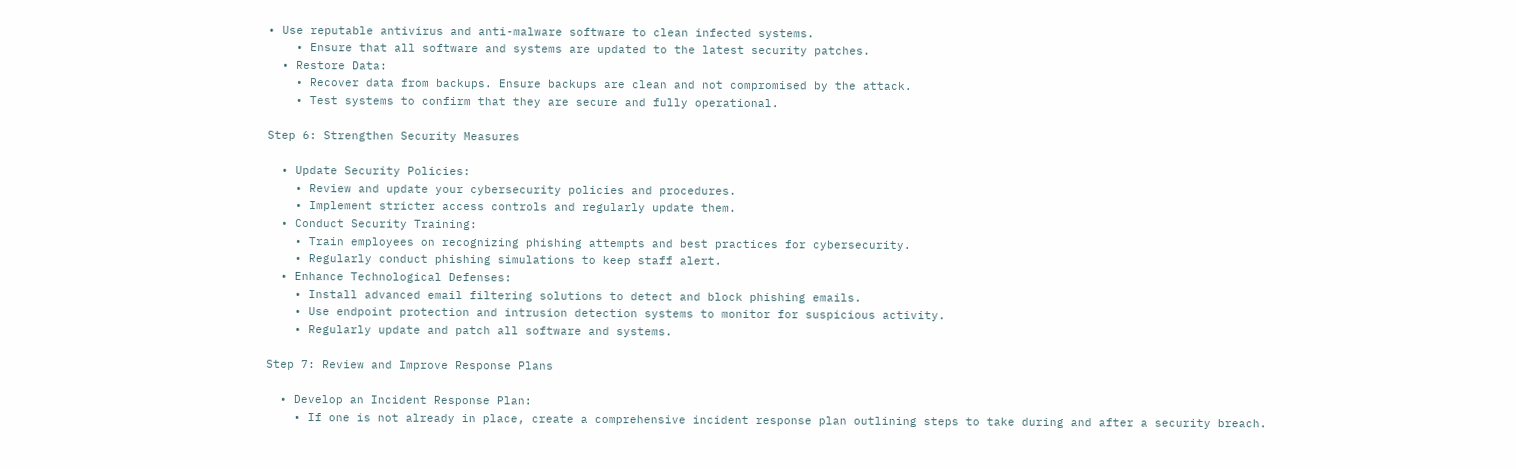• Use reputable antivirus and anti-malware software to clean infected systems.
    • Ensure that all software and systems are updated to the latest security patches.
  • Restore Data:
    • Recover data from backups. Ensure backups are clean and not compromised by the attack.
    • Test systems to confirm that they are secure and fully operational.

Step 6: Strengthen Security Measures

  • Update Security Policies:
    • Review and update your cybersecurity policies and procedures.
    • Implement stricter access controls and regularly update them.
  • Conduct Security Training:
    • Train employees on recognizing phishing attempts and best practices for cybersecurity.
    • Regularly conduct phishing simulations to keep staff alert.
  • Enhance Technological Defenses:
    • Install advanced email filtering solutions to detect and block phishing emails.
    • Use endpoint protection and intrusion detection systems to monitor for suspicious activity.
    • Regularly update and patch all software and systems.

Step 7: Review and Improve Response Plans

  • Develop an Incident Response Plan:
    • If one is not already in place, create a comprehensive incident response plan outlining steps to take during and after a security breach.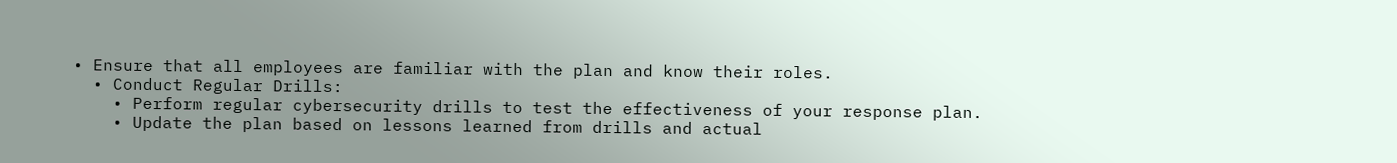• Ensure that all employees are familiar with the plan and know their roles.
  • Conduct Regular Drills:
    • Perform regular cybersecurity drills to test the effectiveness of your response plan.
    • Update the plan based on lessons learned from drills and actual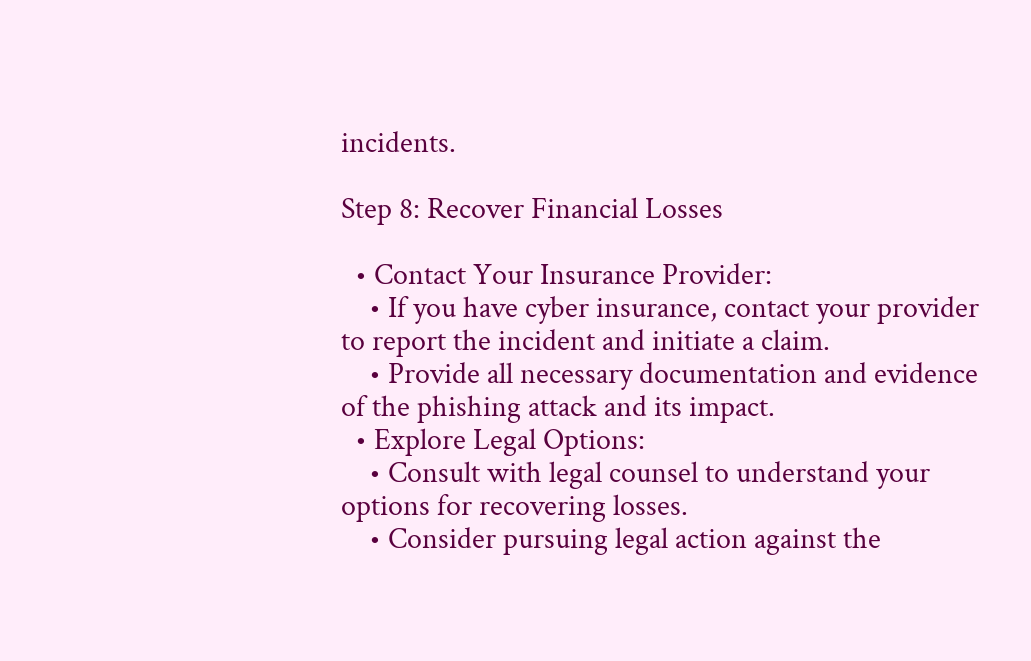incidents.

Step 8: Recover Financial Losses

  • Contact Your Insurance Provider:
    • If you have cyber insurance, contact your provider to report the incident and initiate a claim.
    • Provide all necessary documentation and evidence of the phishing attack and its impact.
  • Explore Legal Options:
    • Consult with legal counsel to understand your options for recovering losses.
    • Consider pursuing legal action against the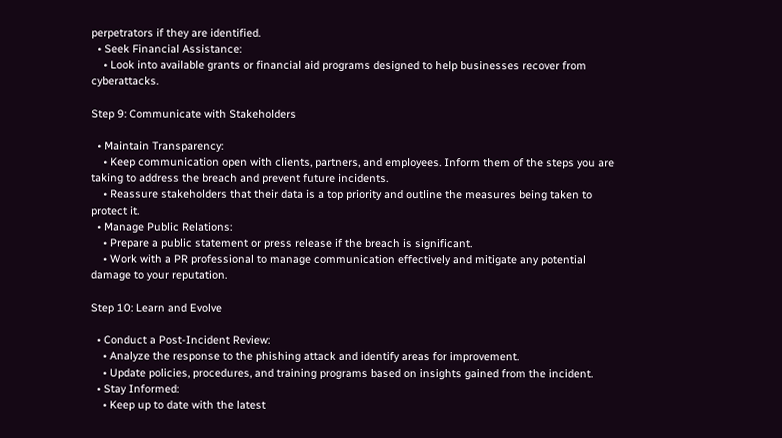perpetrators if they are identified.
  • Seek Financial Assistance:
    • Look into available grants or financial aid programs designed to help businesses recover from cyberattacks.

Step 9: Communicate with Stakeholders

  • Maintain Transparency:
    • Keep communication open with clients, partners, and employees. Inform them of the steps you are taking to address the breach and prevent future incidents.
    • Reassure stakeholders that their data is a top priority and outline the measures being taken to protect it.
  • Manage Public Relations:
    • Prepare a public statement or press release if the breach is significant.
    • Work with a PR professional to manage communication effectively and mitigate any potential damage to your reputation.

Step 10: Learn and Evolve

  • Conduct a Post-Incident Review:
    • Analyze the response to the phishing attack and identify areas for improvement.
    • Update policies, procedures, and training programs based on insights gained from the incident.
  • Stay Informed:
    • Keep up to date with the latest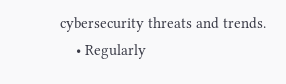cybersecurity threats and trends.
    • Regularly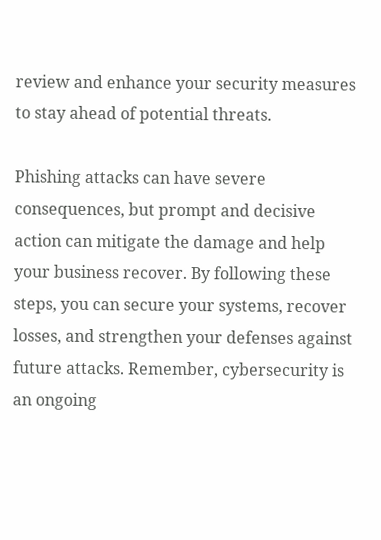review and enhance your security measures to stay ahead of potential threats.

Phishing attacks can have severe consequences, but prompt and decisive action can mitigate the damage and help your business recover. By following these steps, you can secure your systems, recover losses, and strengthen your defenses against future attacks. Remember, cybersecurity is an ongoing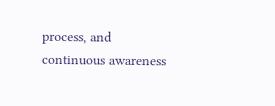process, and continuous awareness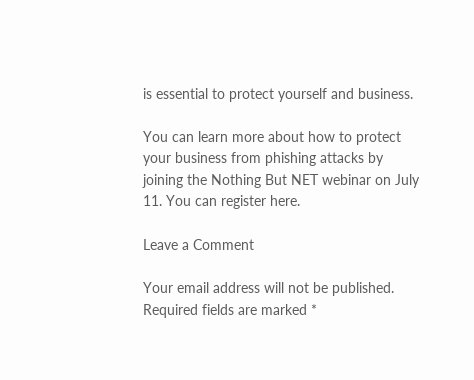is essential to protect yourself and business.

You can learn more about how to protect your business from phishing attacks by joining the Nothing But NET webinar on July 11. You can register here.

Leave a Comment

Your email address will not be published. Required fields are marked *